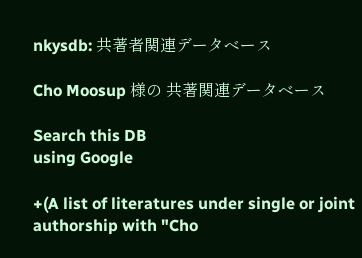nkysdb: 共著者関連データベース

Cho Moosup 様の 共著関連データベース

Search this DB
using Google

+(A list of literatures under single or joint authorship with "Cho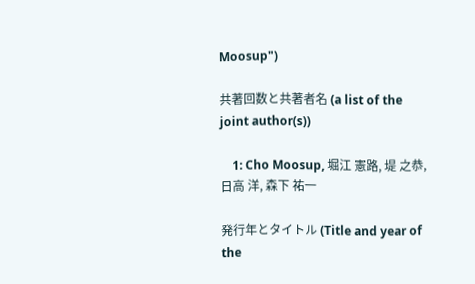Moosup")

共著回数と共著者名 (a list of the joint author(s))

    1: Cho Moosup, 堀江 憲路, 堤 之恭, 日高 洋, 森下 祐一

発行年とタイトル (Title and year of the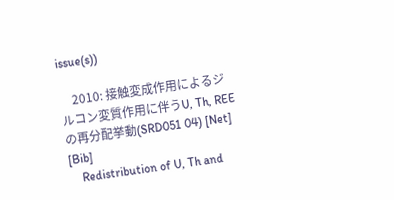issue(s))

    2010: 接触変成作用によるジルコン変質作用に伴うU, Th, REEの再分配挙動(SRD051 04) [Net] [Bib]
    Redistribution of U, Th and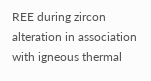REE during zircon alteration in association with igneous thermal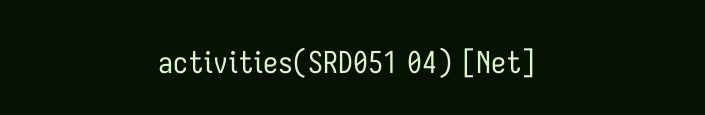activities(SRD051 04) [Net]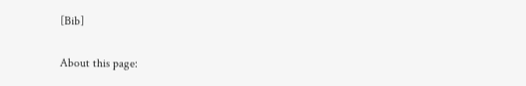[Bib]

About this page: